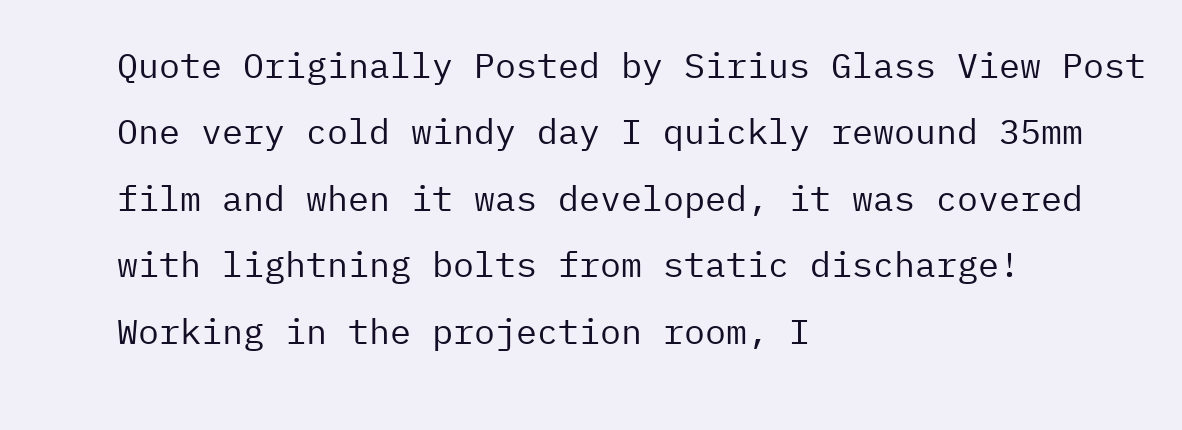Quote Originally Posted by Sirius Glass View Post
One very cold windy day I quickly rewound 35mm film and when it was developed, it was covered with lightning bolts from static discharge!
Working in the projection room, I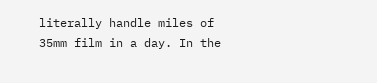literally handle miles of 35mm film in a day. In the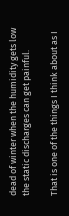dead of winter when the humidity gets low the static discharges can get painful.

That is one of the things I think about as I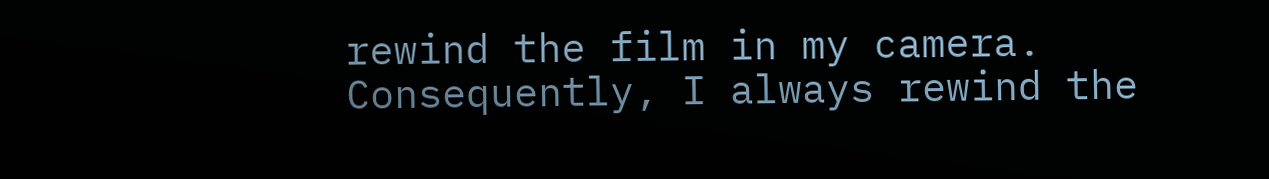rewind the film in my camera. Consequently, I always rewind the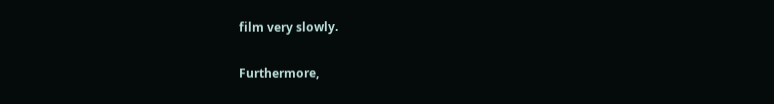film very slowly.

Furthermore,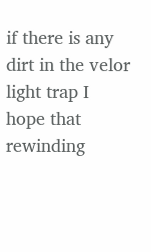if there is any dirt in the velor light trap I hope that rewinding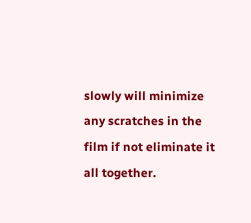slowly will minimize any scratches in the film if not eliminate it all together.